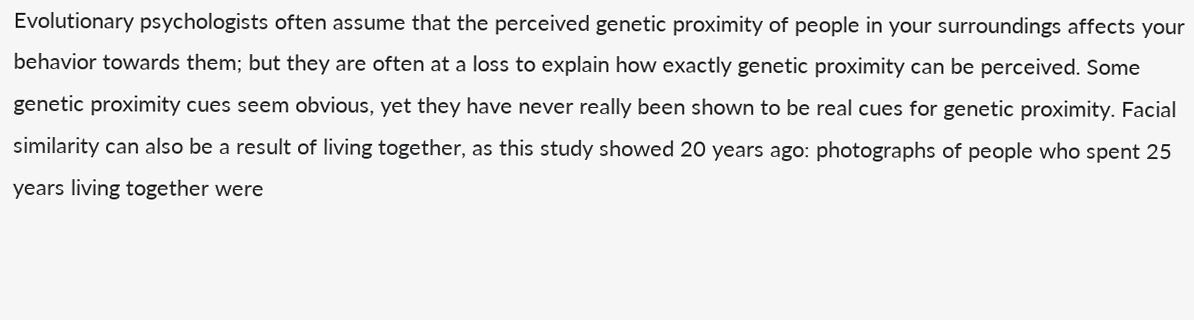Evolutionary psychologists often assume that the perceived genetic proximity of people in your surroundings affects your behavior towards them; but they are often at a loss to explain how exactly genetic proximity can be perceived. Some genetic proximity cues seem obvious, yet they have never really been shown to be real cues for genetic proximity. Facial similarity can also be a result of living together, as this study showed 20 years ago: photographs of people who spent 25 years living together were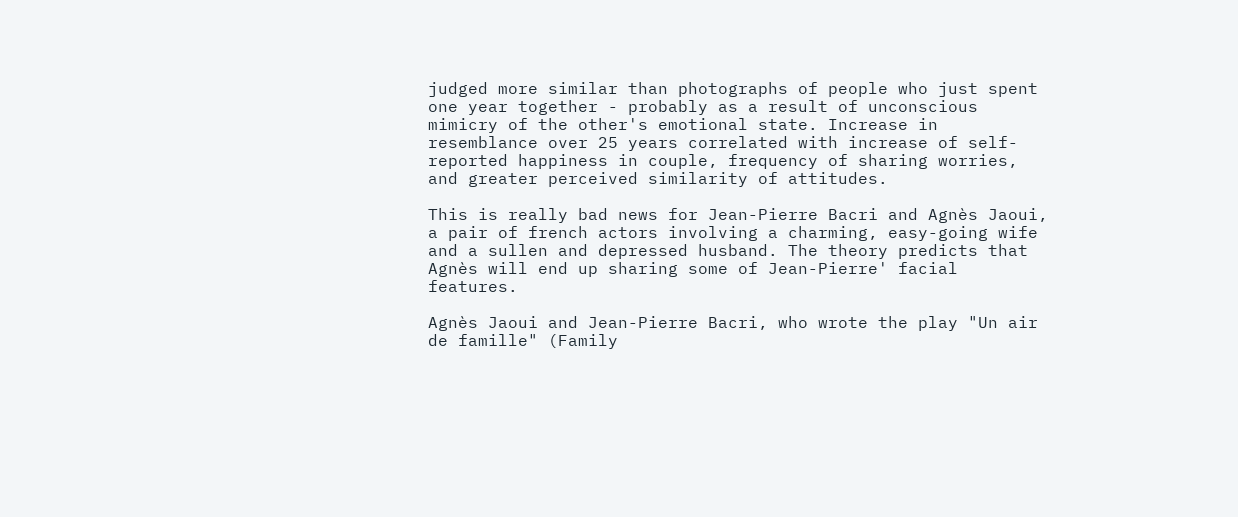judged more similar than photographs of people who just spent one year together - probably as a result of unconscious mimicry of the other's emotional state. Increase in resemblance over 25 years correlated with increase of self-reported happiness in couple, frequency of sharing worries, and greater perceived similarity of attitudes.

This is really bad news for Jean-Pierre Bacri and Agnès Jaoui, a pair of french actors involving a charming, easy-going wife and a sullen and depressed husband. The theory predicts that Agnès will end up sharing some of Jean-Pierre' facial features.

Agnès Jaoui and Jean-Pierre Bacri, who wrote the play "Un air de famille" (Family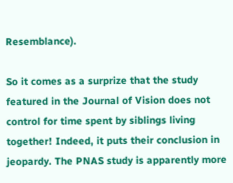Resemblance).

So it comes as a surprize that the study featured in the Journal of Vision does not control for time spent by siblings living together! Indeed, it puts their conclusion in jeopardy. The PNAS study is apparently more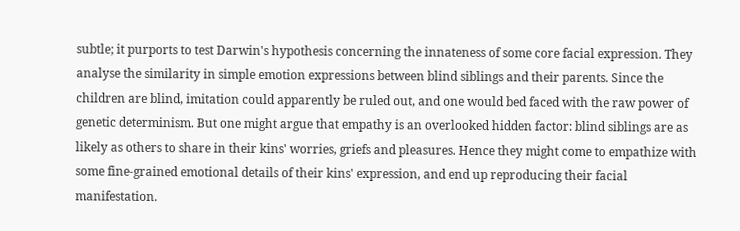subtle; it purports to test Darwin's hypothesis concerning the innateness of some core facial expression. They analyse the similarity in simple emotion expressions between blind siblings and their parents. Since the children are blind, imitation could apparently be ruled out, and one would bed faced with the raw power of genetic determinism. But one might argue that empathy is an overlooked hidden factor: blind siblings are as likely as others to share in their kins' worries, griefs and pleasures. Hence they might come to empathize with some fine-grained emotional details of their kins' expression, and end up reproducing their facial manifestation.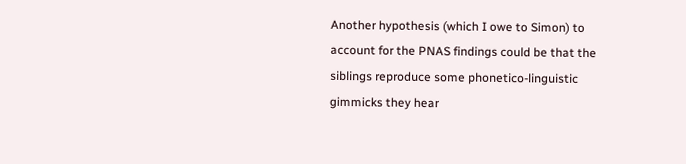Another hypothesis (which I owe to Simon) to account for the PNAS findings could be that the siblings reproduce some phonetico-linguistic gimmicks they hear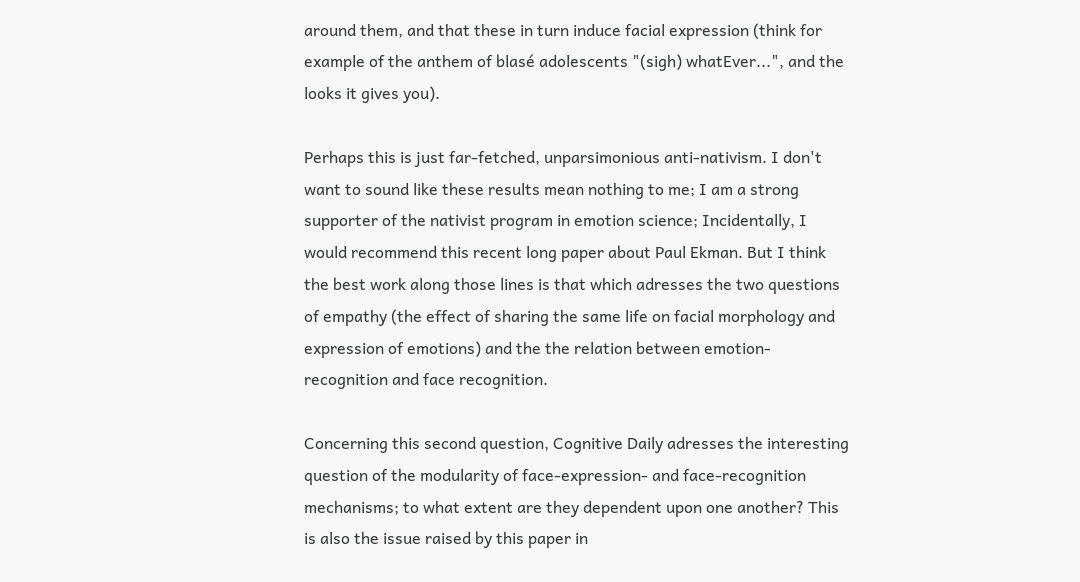around them, and that these in turn induce facial expression (think for example of the anthem of blasé adolescents "(sigh) whatEver...", and the looks it gives you).

Perhaps this is just far-fetched, unparsimonious anti-nativism. I don't want to sound like these results mean nothing to me; I am a strong supporter of the nativist program in emotion science; Incidentally, I would recommend this recent long paper about Paul Ekman. But I think the best work along those lines is that which adresses the two questions of empathy (the effect of sharing the same life on facial morphology and expression of emotions) and the the relation between emotion-recognition and face recognition.

Concerning this second question, Cognitive Daily adresses the interesting question of the modularity of face-expression- and face-recognition mechanisms; to what extent are they dependent upon one another? This is also the issue raised by this paper in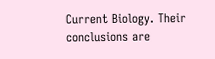Current Biology. Their conclusions are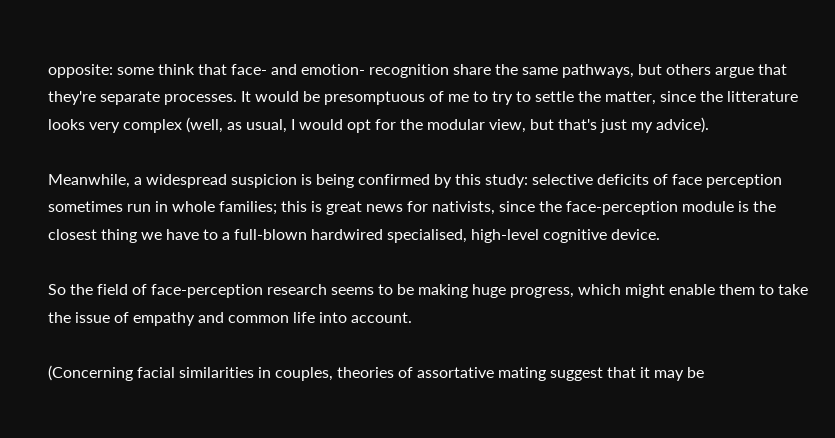opposite: some think that face- and emotion- recognition share the same pathways, but others argue that they're separate processes. It would be presomptuous of me to try to settle the matter, since the litterature looks very complex (well, as usual, I would opt for the modular view, but that's just my advice).

Meanwhile, a widespread suspicion is being confirmed by this study: selective deficits of face perception sometimes run in whole families; this is great news for nativists, since the face-perception module is the closest thing we have to a full-blown hardwired specialised, high-level cognitive device.

So the field of face-perception research seems to be making huge progress, which might enable them to take the issue of empathy and common life into account.

(Concerning facial similarities in couples, theories of assortative mating suggest that it may be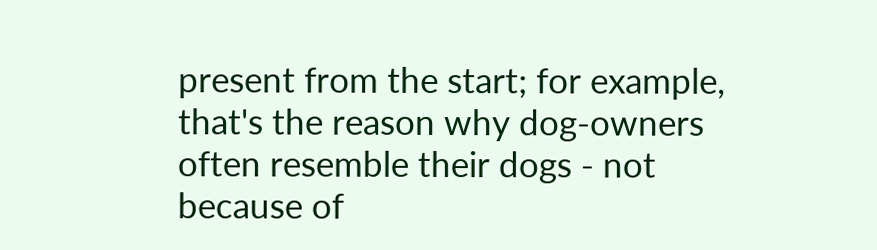present from the start; for example, that's the reason why dog-owners often resemble their dogs - not because of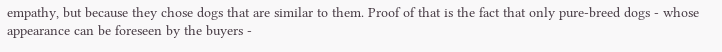empathy, but because they chose dogs that are similar to them. Proof of that is the fact that only pure-breed dogs - whose appearance can be foreseen by the buyers -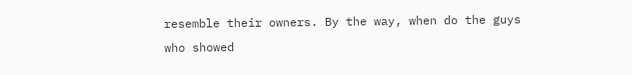resemble their owners. By the way, when do the guys who showed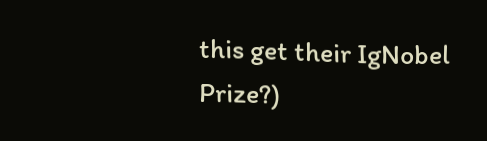this get their IgNobel Prize?)